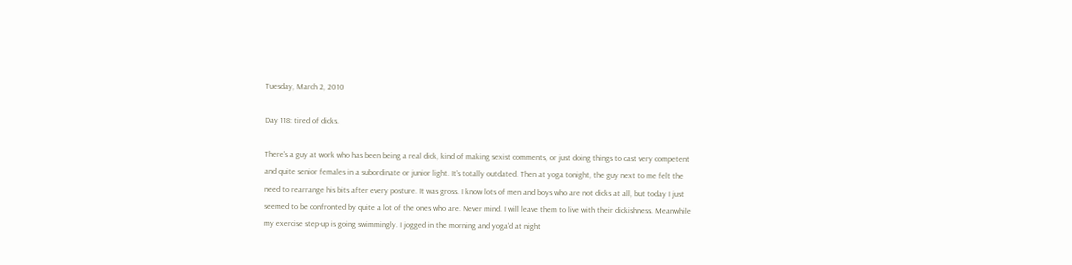Tuesday, March 2, 2010

Day 118: tired of dicks.

There's a guy at work who has been being a real dick, kind of making sexist comments, or just doing things to cast very competent and quite senior females in a subordinate or junior light. It's totally outdated. Then at yoga tonight, the guy next to me felt the need to rearrange his bits after every posture. It was gross. I know lots of men and boys who are not dicks at all, but today I just seemed to be confronted by quite a lot of the ones who are. Never mind. I will leave them to live with their dickishness. Meanwhile my exercise step-up is going swimmingly. I jogged in the morning and yoga'd at night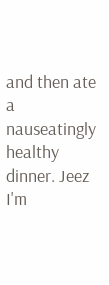and then ate a nauseatingly healthy dinner. Jeez I'm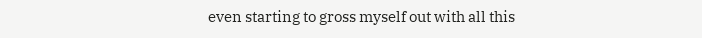even starting to gross myself out with all this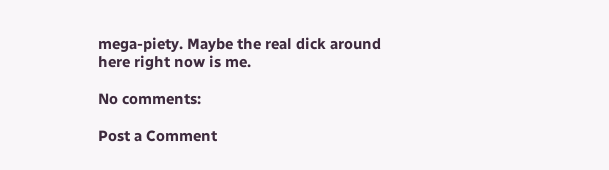mega-piety. Maybe the real dick around here right now is me.

No comments:

Post a Comment